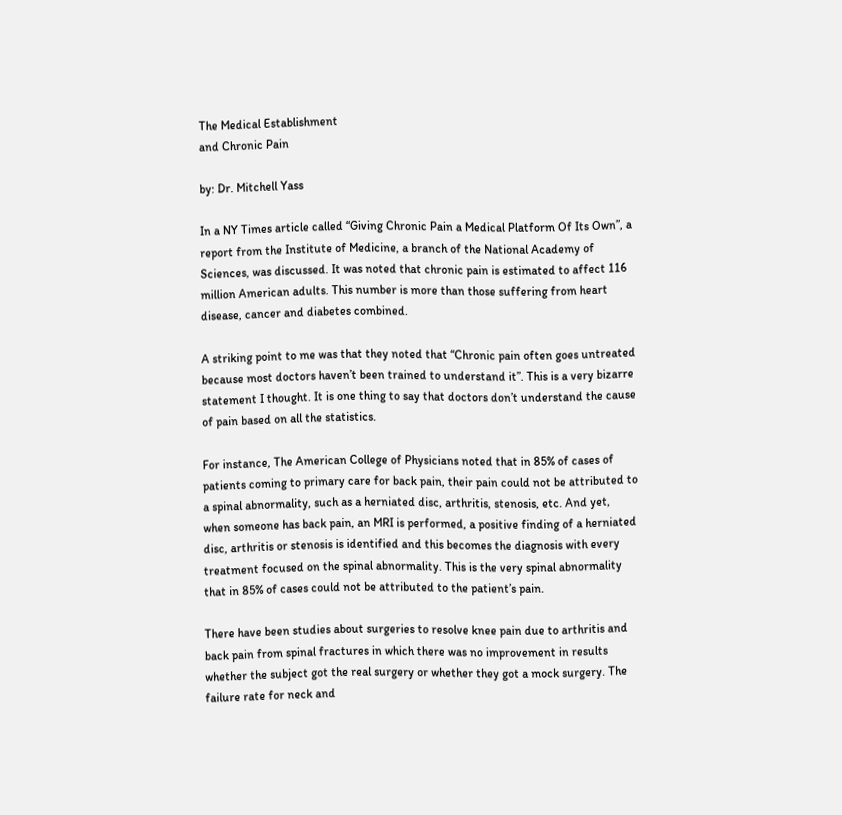The Medical Establishment
and Chronic Pain

by: Dr. Mitchell Yass

In a NY Times article called “Giving Chronic Pain a Medical Platform Of Its Own”, a report from the Institute of Medicine, a branch of the National Academy of Sciences, was discussed. It was noted that chronic pain is estimated to affect 116 million American adults. This number is more than those suffering from heart disease, cancer and diabetes combined.

A striking point to me was that they noted that “Chronic pain often goes untreated because most doctors haven’t been trained to understand it”. This is a very bizarre statement I thought. It is one thing to say that doctors don’t understand the cause of pain based on all the statistics.

For instance, The American College of Physicians noted that in 85% of cases of patients coming to primary care for back pain, their pain could not be attributed to a spinal abnormality, such as a herniated disc, arthritis, stenosis, etc. And yet, when someone has back pain, an MRI is performed, a positive finding of a herniated disc, arthritis or stenosis is identified and this becomes the diagnosis with every treatment focused on the spinal abnormality. This is the very spinal abnormality that in 85% of cases could not be attributed to the patient’s pain.

There have been studies about surgeries to resolve knee pain due to arthritis and back pain from spinal fractures in which there was no improvement in results whether the subject got the real surgery or whether they got a mock surgery. The failure rate for neck and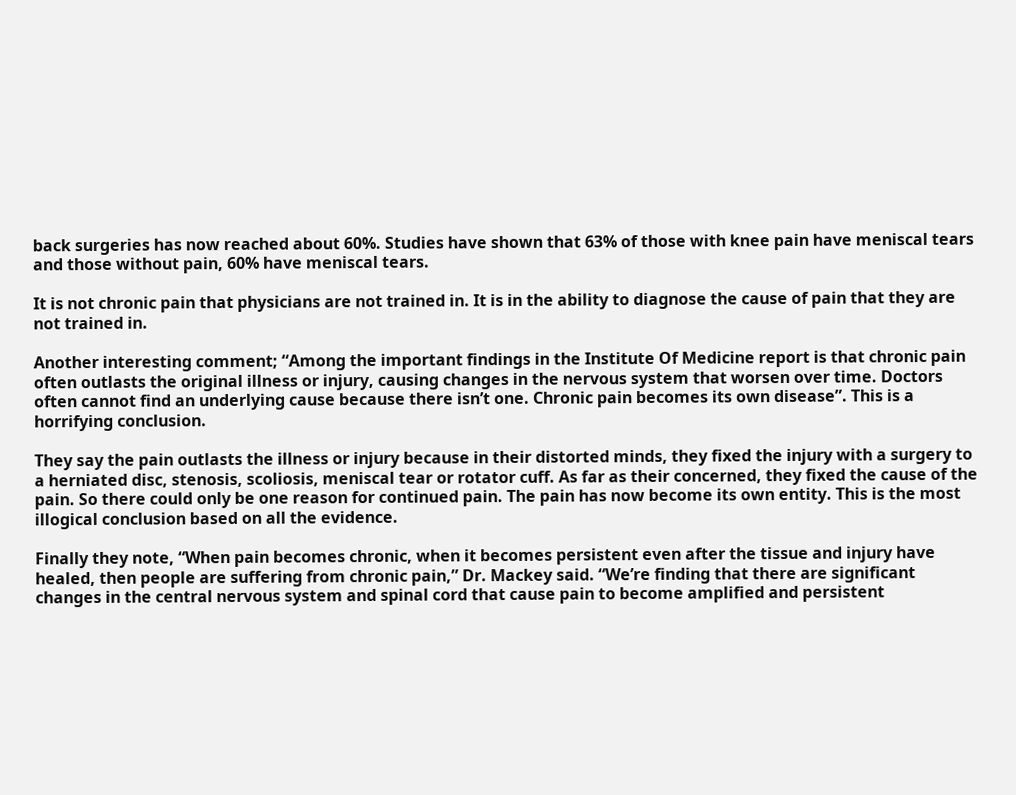back surgeries has now reached about 60%. Studies have shown that 63% of those with knee pain have meniscal tears and those without pain, 60% have meniscal tears.

It is not chronic pain that physicians are not trained in. It is in the ability to diagnose the cause of pain that they are not trained in.

Another interesting comment; “Among the important findings in the Institute Of Medicine report is that chronic pain often outlasts the original illness or injury, causing changes in the nervous system that worsen over time. Doctors often cannot find an underlying cause because there isn’t one. Chronic pain becomes its own disease”. This is a horrifying conclusion.

They say the pain outlasts the illness or injury because in their distorted minds, they fixed the injury with a surgery to a herniated disc, stenosis, scoliosis, meniscal tear or rotator cuff. As far as their concerned, they fixed the cause of the pain. So there could only be one reason for continued pain. The pain has now become its own entity. This is the most illogical conclusion based on all the evidence.

Finally they note, “When pain becomes chronic, when it becomes persistent even after the tissue and injury have healed, then people are suffering from chronic pain,” Dr. Mackey said. “We’re finding that there are significant changes in the central nervous system and spinal cord that cause pain to become amplified and persistent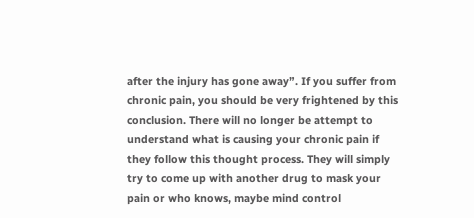after the injury has gone away”. If you suffer from chronic pain, you should be very frightened by this conclusion. There will no longer be attempt to understand what is causing your chronic pain if they follow this thought process. They will simply try to come up with another drug to mask your pain or who knows, maybe mind control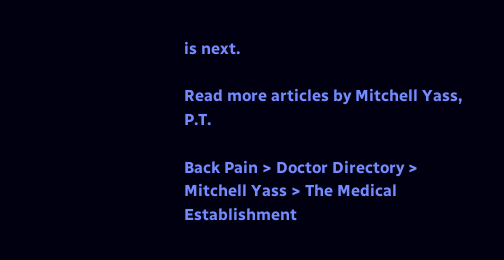is next.

Read more articles by Mitchell Yass, P.T.

Back Pain > Doctor Directory > Mitchell Yass > The Medical Establishment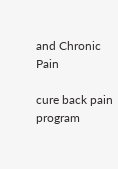and Chronic Pain

cure back pain program